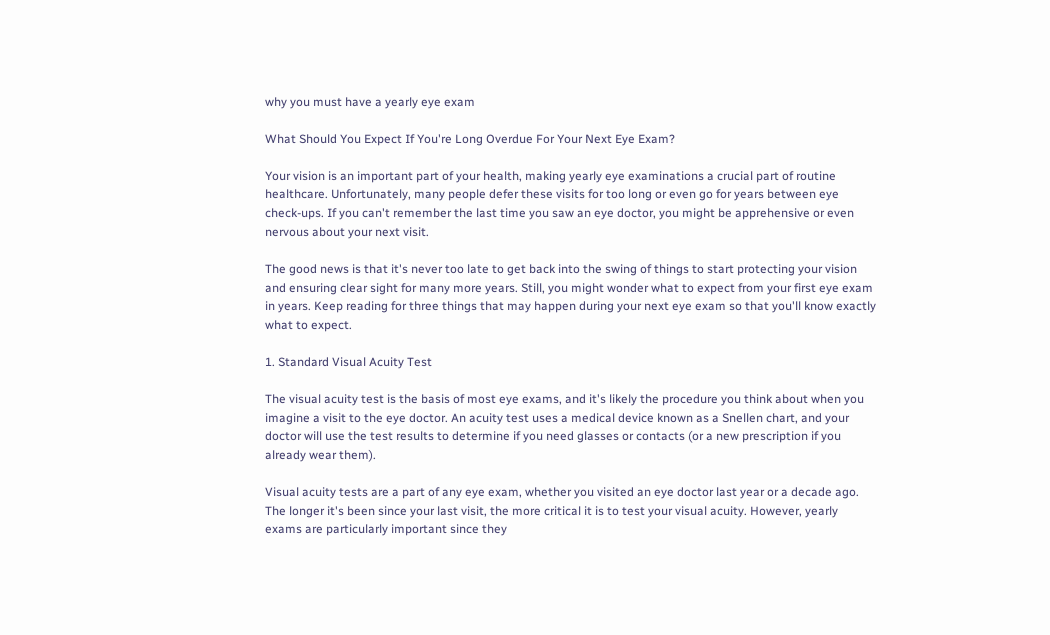why you must have a yearly eye exam

What Should You Expect If You're Long Overdue For Your Next Eye Exam?

Your vision is an important part of your health, making yearly eye examinations a crucial part of routine healthcare. Unfortunately, many people defer these visits for too long or even go for years between eye check-ups. If you can't remember the last time you saw an eye doctor, you might be apprehensive or even nervous about your next visit.

The good news is that it's never too late to get back into the swing of things to start protecting your vision and ensuring clear sight for many more years. Still, you might wonder what to expect from your first eye exam in years. Keep reading for three things that may happen during your next eye exam so that you'll know exactly what to expect.

1. Standard Visual Acuity Test

The visual acuity test is the basis of most eye exams, and it's likely the procedure you think about when you imagine a visit to the eye doctor. An acuity test uses a medical device known as a Snellen chart, and your doctor will use the test results to determine if you need glasses or contacts (or a new prescription if you already wear them).

Visual acuity tests are a part of any eye exam, whether you visited an eye doctor last year or a decade ago. The longer it's been since your last visit, the more critical it is to test your visual acuity. However, yearly exams are particularly important since they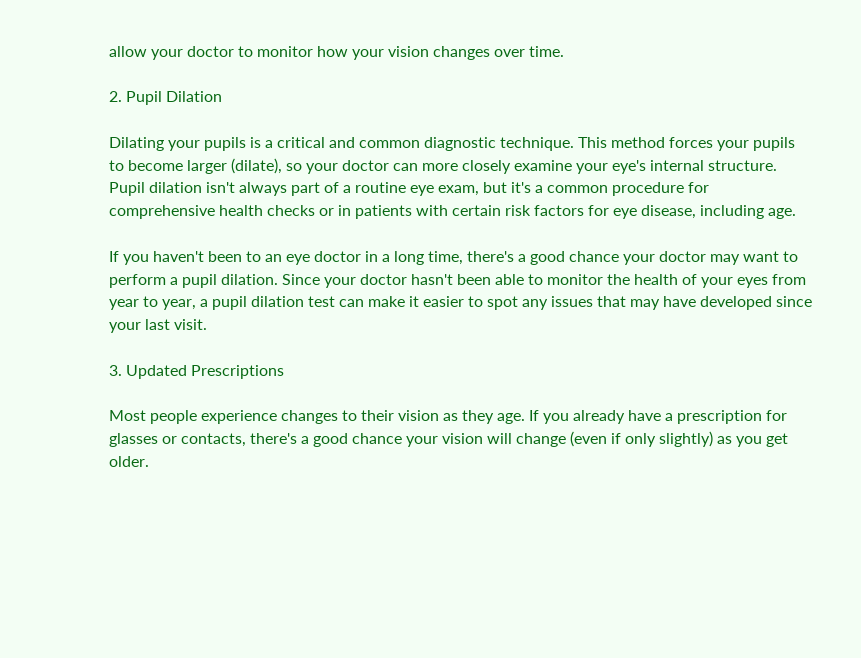allow your doctor to monitor how your vision changes over time.

2. Pupil Dilation

Dilating your pupils is a critical and common diagnostic technique. This method forces your pupils to become larger (dilate), so your doctor can more closely examine your eye's internal structure. Pupil dilation isn't always part of a routine eye exam, but it's a common procedure for comprehensive health checks or in patients with certain risk factors for eye disease, including age.

If you haven't been to an eye doctor in a long time, there's a good chance your doctor may want to perform a pupil dilation. Since your doctor hasn't been able to monitor the health of your eyes from year to year, a pupil dilation test can make it easier to spot any issues that may have developed since your last visit.

3. Updated Prescriptions

Most people experience changes to their vision as they age. If you already have a prescription for glasses or contacts, there's a good chance your vision will change (even if only slightly) as you get older.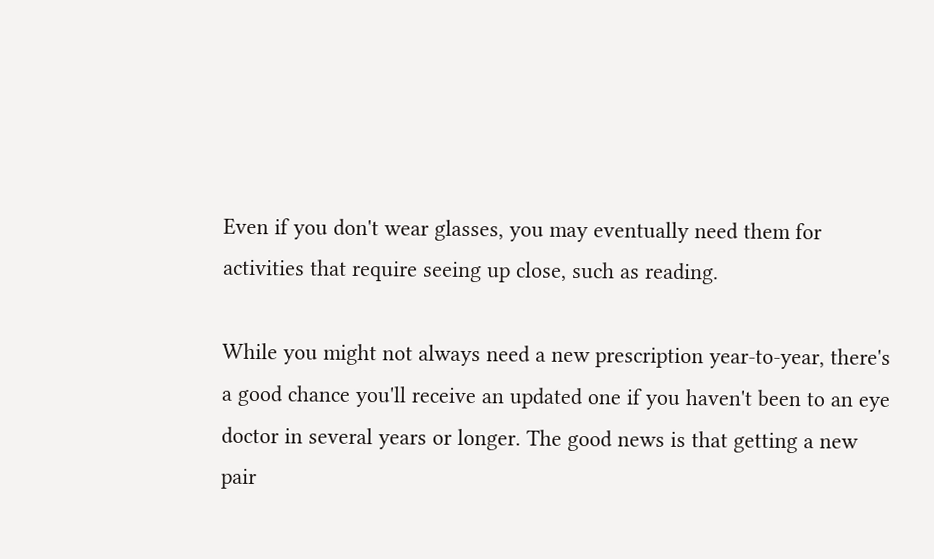Even if you don't wear glasses, you may eventually need them for activities that require seeing up close, such as reading.

While you might not always need a new prescription year-to-year, there's a good chance you'll receive an updated one if you haven't been to an eye doctor in several years or longer. The good news is that getting a new pair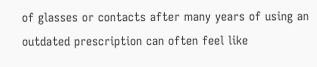of glasses or contacts after many years of using an outdated prescription can often feel like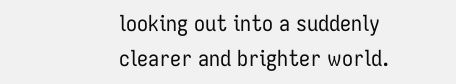looking out into a suddenly clearer and brighter world.